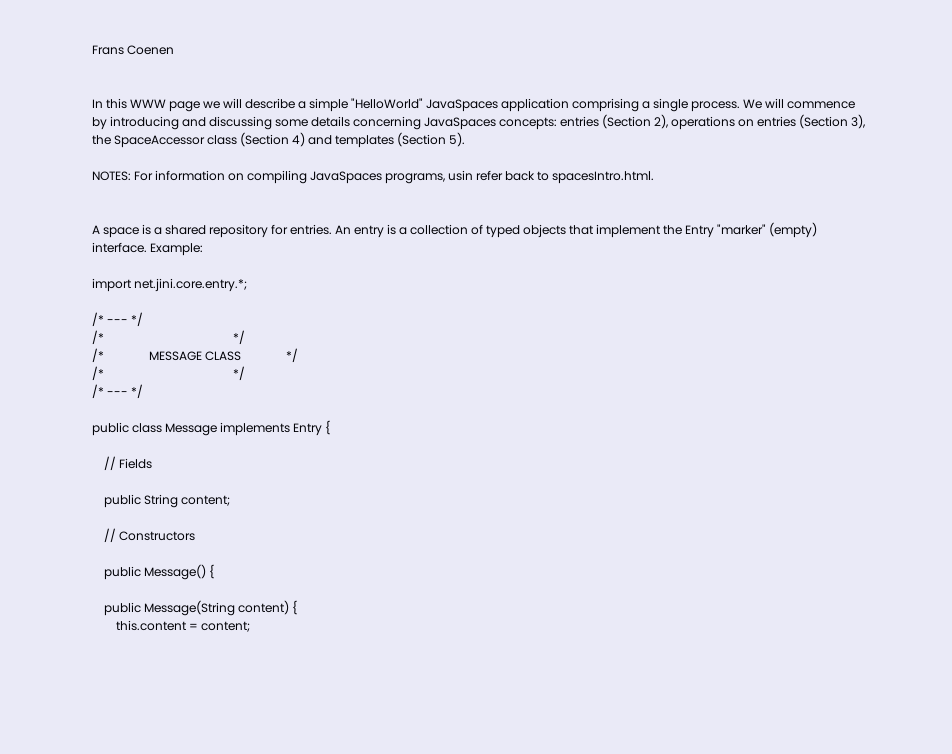Frans Coenen


In this WWW page we will describe a simple "HelloWorld" JavaSpaces application comprising a single process. We will commence by introducing and discussing some details concerning JavaSpaces concepts: entries (Section 2), operations on entries (Section 3), the SpaceAccessor class (Section 4) and templates (Section 5).

NOTES: For information on compiling JavaSpaces programs, usin refer back to spacesIntro.html.


A space is a shared repository for entries. An entry is a collection of typed objects that implement the Entry "marker" (empty) interface. Example:

import net.jini.core.entry.*;

/* --- */
/*                                           */
/*               MESSAGE CLASS               */
/*                                           */
/* --- */

public class Message implements Entry {

    // Fields

    public String content;

    // Constructors

    public Message() {

    public Message(String content) {
        this.content = content;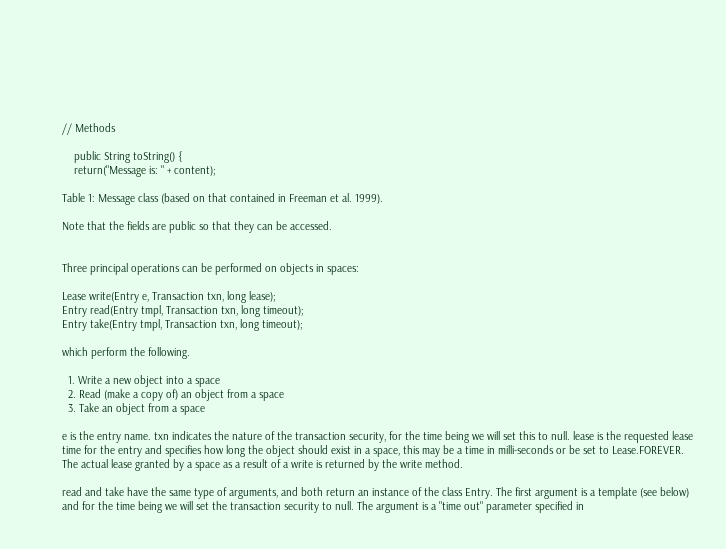// Methods

    public String toString() {
    return("Message is: " + content);

Table 1: Message class (based on that contained in Freeman et al. 1999).

Note that the fields are public so that they can be accessed.


Three principal operations can be performed on objects in spaces:

Lease write(Entry e, Transaction txn, long lease);
Entry read(Entry tmpl, Transaction txn, long timeout);
Entry take(Entry tmpl, Transaction txn, long timeout);

which perform the following.

  1. Write a new object into a space
  2. Read (make a copy of) an object from a space
  3. Take an object from a space

e is the entry name. txn indicates the nature of the transaction security, for the time being we will set this to null. lease is the requested lease time for the entry and specifies how long the object should exist in a space, this may be a time in milli-seconds or be set to Lease.FOREVER. The actual lease granted by a space as a result of a write is returned by the write method.

read and take have the same type of arguments, and both return an instance of the class Entry. The first argument is a template (see below) and for the time being we will set the transaction security to null. The argument is a "time out" parameter specified in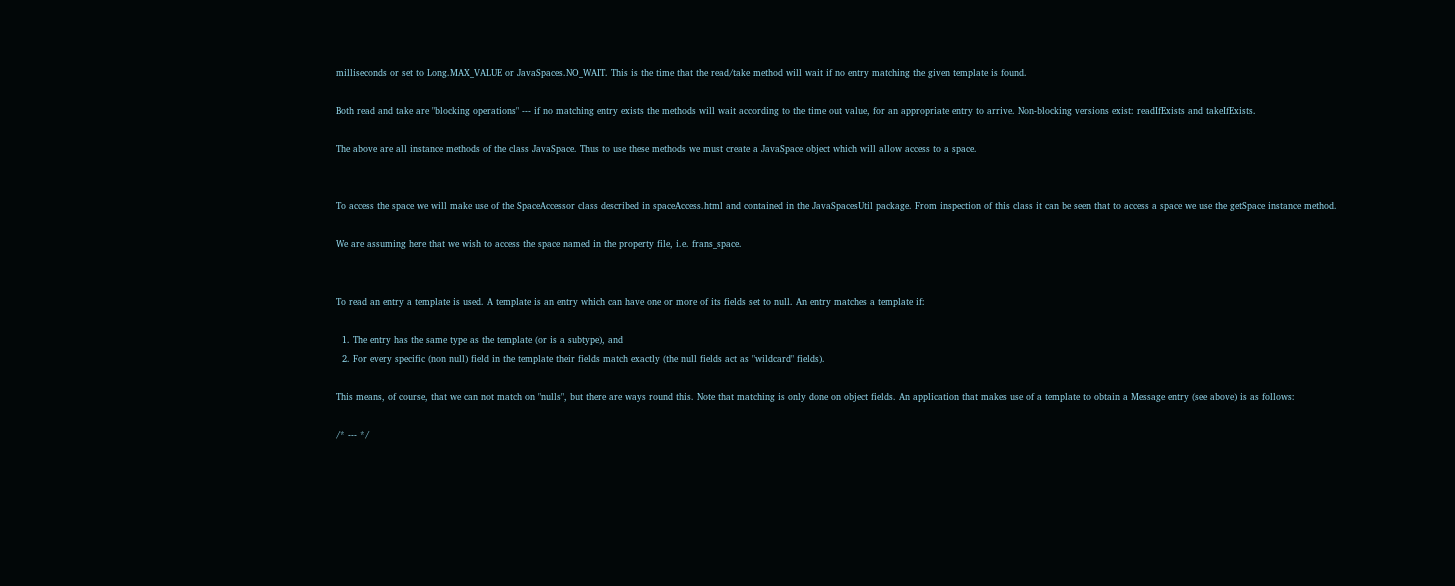milliseconds or set to Long.MAX_VALUE or JavaSpaces.NO_WAIT. This is the time that the read/take method will wait if no entry matching the given template is found.

Both read and take are "blocking operations" --- if no matching entry exists the methods will wait according to the time out value, for an appropriate entry to arrive. Non-blocking versions exist: readIfExists and takeIfExists.

The above are all instance methods of the class JavaSpace. Thus to use these methods we must create a JavaSpace object which will allow access to a space.


To access the space we will make use of the SpaceAccessor class described in spaceAccess.html and contained in the JavaSpacesUtil package. From inspection of this class it can be seen that to access a space we use the getSpace instance method.

We are assuming here that we wish to access the space named in the property file, i.e. frans_space.


To read an entry a template is used. A template is an entry which can have one or more of its fields set to null. An entry matches a template if:

  1. The entry has the same type as the template (or is a subtype), and
  2. For every specific (non null) field in the template their fields match exactly (the null fields act as "wildcard" fields).

This means, of course, that we can not match on "nulls", but there are ways round this. Note that matching is only done on object fields. An application that makes use of a template to obtain a Message entry (see above) is as follows:

/* --- */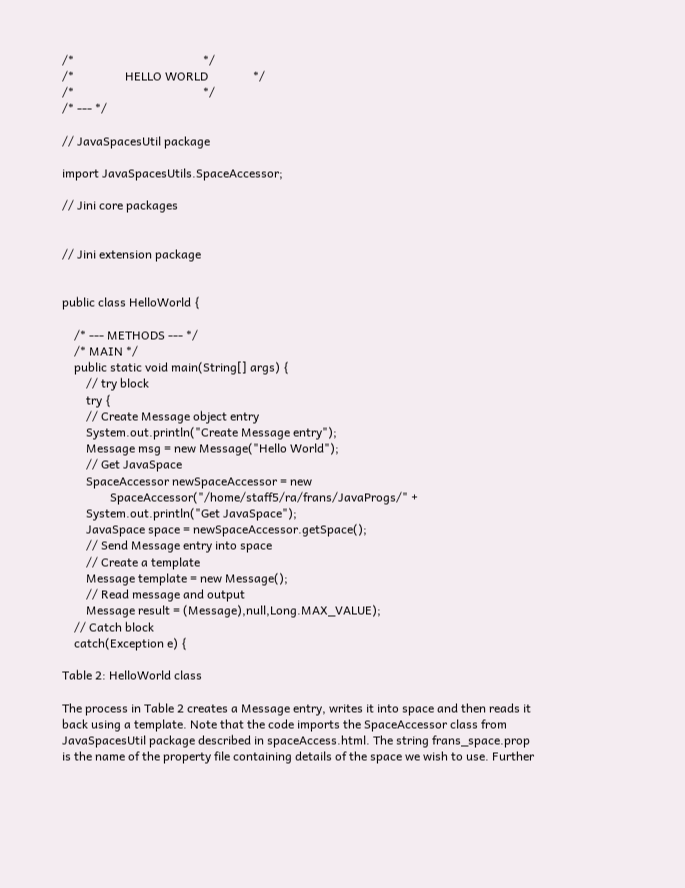/*                                           */
/*                 HELLO WORLD               */
/*                                           */
/* --- */

// JavaSpacesUtil package

import JavaSpacesUtils.SpaceAccessor;

// Jini core packages


// Jini extension package


public class HelloWorld {

    /* --- METHODS --- */
    /* MAIN */
    public static void main(String[] args) {
        // try block
        try {
        // Create Message object entry
        System.out.println("Create Message entry");
        Message msg = new Message("Hello World");
        // Get JavaSpace
        SpaceAccessor newSpaceAccessor = new
                SpaceAccessor("/home/staff5/ra/frans/JavaProgs/" +
        System.out.println("Get JavaSpace");
        JavaSpace space = newSpaceAccessor.getSpace();
        // Send Message entry into space
        // Create a template
        Message template = new Message();
        // Read message and output
        Message result = (Message),null,Long.MAX_VALUE);
    // Catch block
    catch(Exception e) {

Table 2: HelloWorld class

The process in Table 2 creates a Message entry, writes it into space and then reads it back using a template. Note that the code imports the SpaceAccessor class from JavaSpacesUtil package described in spaceAccess.html. The string frans_space.prop is the name of the property file containing details of the space we wish to use. Further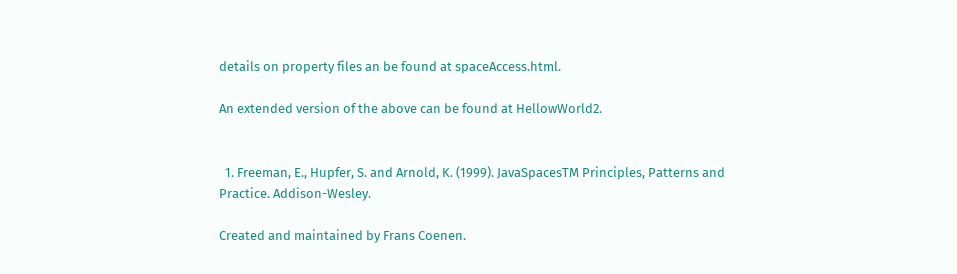details on property files an be found at spaceAccess.html.

An extended version of the above can be found at HellowWorld2.


  1. Freeman, E., Hupfer, S. and Arnold, K. (1999). JavaSpacesTM Principles, Patterns and Practice. Addison-Wesley.

Created and maintained by Frans Coenen.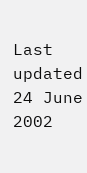Last updated 24 June 2002